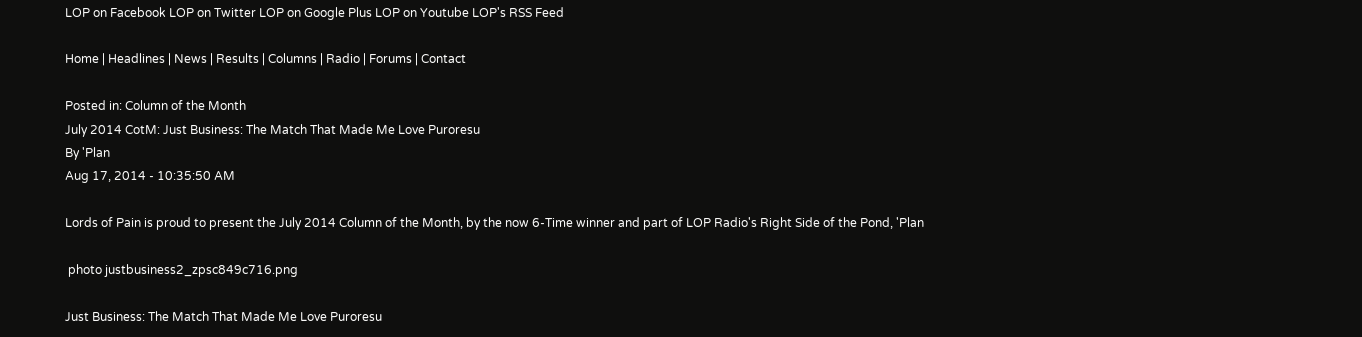LOP on Facebook LOP on Twitter LOP on Google Plus LOP on Youtube LOP's RSS Feed

Home | Headlines | News | Results | Columns | Radio | Forums | Contact

Posted in: Column of the Month
July 2014 CotM: Just Business: The Match That Made Me Love Puroresu
By 'Plan
Aug 17, 2014 - 10:35:50 AM

Lords of Pain is proud to present the July 2014 Column of the Month, by the now 6-Time winner and part of LOP Radio's Right Side of the Pond, 'Plan

 photo justbusiness2_zpsc849c716.png

Just Business: The Match That Made Me Love Puroresu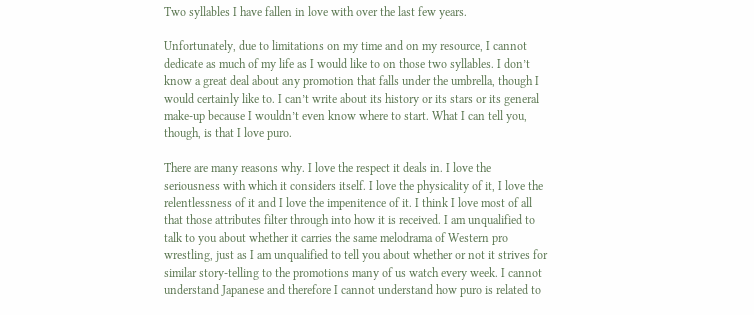Two syllables I have fallen in love with over the last few years.

Unfortunately, due to limitations on my time and on my resource, I cannot dedicate as much of my life as I would like to on those two syllables. I don’t know a great deal about any promotion that falls under the umbrella, though I would certainly like to. I can’t write about its history or its stars or its general make-up because I wouldn’t even know where to start. What I can tell you, though, is that I love puro.

There are many reasons why. I love the respect it deals in. I love the seriousness with which it considers itself. I love the physicality of it, I love the relentlessness of it and I love the impenitence of it. I think I love most of all that those attributes filter through into how it is received. I am unqualified to talk to you about whether it carries the same melodrama of Western pro wrestling, just as I am unqualified to tell you about whether or not it strives for similar story-telling to the promotions many of us watch every week. I cannot understand Japanese and therefore I cannot understand how puro is related to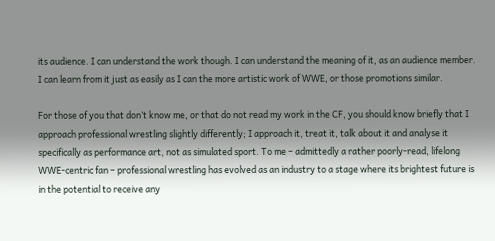its audience. I can understand the work though. I can understand the meaning of it, as an audience member. I can learn from it just as easily as I can the more artistic work of WWE, or those promotions similar.

For those of you that don’t know me, or that do not read my work in the CF, you should know briefly that I approach professional wrestling slightly differently; I approach it, treat it, talk about it and analyse it specifically as performance art, not as simulated sport. To me – admittedly a rather poorly-read, lifelong WWE-centric fan – professional wrestling has evolved as an industry to a stage where its brightest future is in the potential to receive any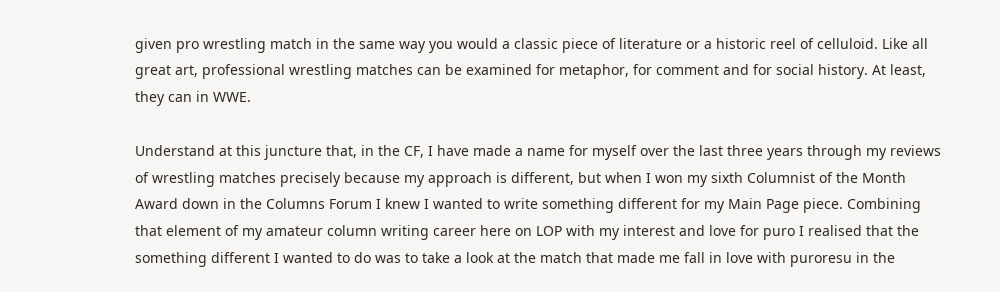given pro wrestling match in the same way you would a classic piece of literature or a historic reel of celluloid. Like all great art, professional wrestling matches can be examined for metaphor, for comment and for social history. At least, they can in WWE.

Understand at this juncture that, in the CF, I have made a name for myself over the last three years through my reviews of wrestling matches precisely because my approach is different, but when I won my sixth Columnist of the Month Award down in the Columns Forum I knew I wanted to write something different for my Main Page piece. Combining that element of my amateur column writing career here on LOP with my interest and love for puro I realised that the something different I wanted to do was to take a look at the match that made me fall in love with puroresu in the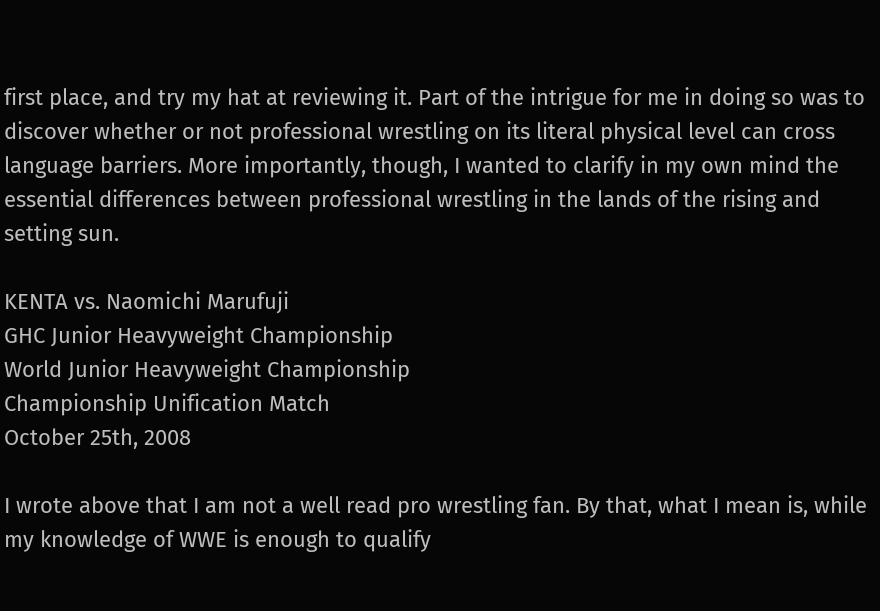first place, and try my hat at reviewing it. Part of the intrigue for me in doing so was to discover whether or not professional wrestling on its literal physical level can cross language barriers. More importantly, though, I wanted to clarify in my own mind the essential differences between professional wrestling in the lands of the rising and setting sun.

KENTA vs. Naomichi Marufuji
GHC Junior Heavyweight Championship
World Junior Heavyweight Championship
Championship Unification Match
October 25th, 2008

I wrote above that I am not a well read pro wrestling fan. By that, what I mean is, while my knowledge of WWE is enough to qualify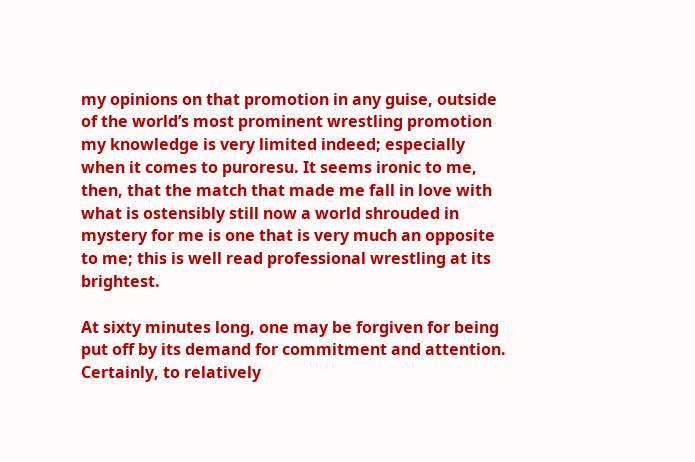my opinions on that promotion in any guise, outside of the world’s most prominent wrestling promotion my knowledge is very limited indeed; especially when it comes to puroresu. It seems ironic to me, then, that the match that made me fall in love with what is ostensibly still now a world shrouded in mystery for me is one that is very much an opposite to me; this is well read professional wrestling at its brightest.

At sixty minutes long, one may be forgiven for being put off by its demand for commitment and attention. Certainly, to relatively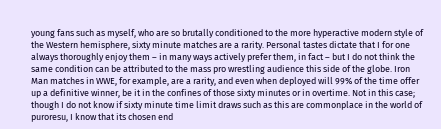young fans such as myself, who are so brutally conditioned to the more hyperactive modern style of the Western hemisphere, sixty minute matches are a rarity. Personal tastes dictate that I for one always thoroughly enjoy them – in many ways actively prefer them, in fact – but I do not think the same condition can be attributed to the mass pro wrestling audience this side of the globe. Iron Man matches in WWE, for example, are a rarity, and even when deployed will 99% of the time offer up a definitive winner, be it in the confines of those sixty minutes or in overtime. Not in this case; though I do not know if sixty minute time limit draws such as this are commonplace in the world of puroresu, I know that its chosen end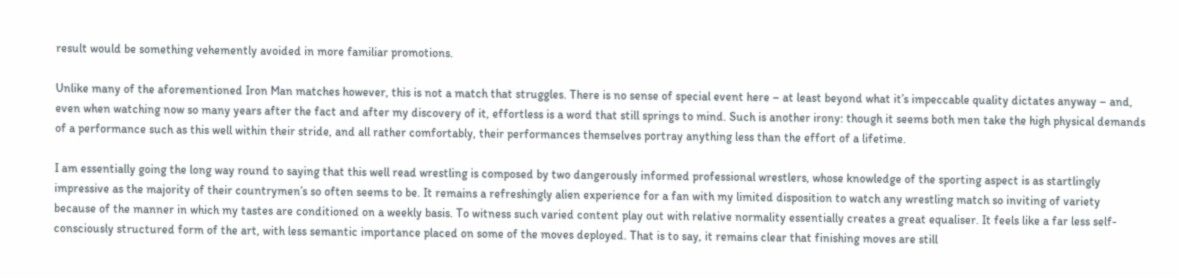result would be something vehemently avoided in more familiar promotions.

Unlike many of the aforementioned Iron Man matches however, this is not a match that struggles. There is no sense of special event here – at least beyond what it’s impeccable quality dictates anyway – and, even when watching now so many years after the fact and after my discovery of it, effortless is a word that still springs to mind. Such is another irony: though it seems both men take the high physical demands of a performance such as this well within their stride, and all rather comfortably, their performances themselves portray anything less than the effort of a lifetime.

I am essentially going the long way round to saying that this well read wrestling is composed by two dangerously informed professional wrestlers, whose knowledge of the sporting aspect is as startlingly impressive as the majority of their countrymen’s so often seems to be. It remains a refreshingly alien experience for a fan with my limited disposition to watch any wrestling match so inviting of variety because of the manner in which my tastes are conditioned on a weekly basis. To witness such varied content play out with relative normality essentially creates a great equaliser. It feels like a far less self-consciously structured form of the art, with less semantic importance placed on some of the moves deployed. That is to say, it remains clear that finishing moves are still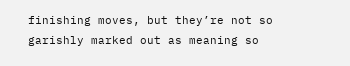finishing moves, but they’re not so garishly marked out as meaning so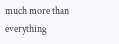much more than everything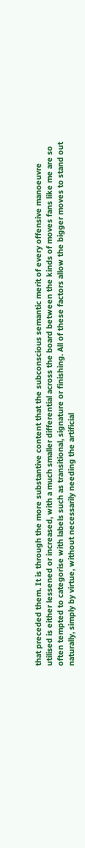that preceded them. It is through the more substantive content that the subconscious semantic merit of every offensive manoeuvre utilised is either lessened or increased, with a much smaller differential across the board between the kinds of moves fans like me are so often tempted to categorise with labels such as transitional, signature or finishing. All of these factors allow the bigger moves to stand out naturally, simply by virtue, without necessarily needing the artificial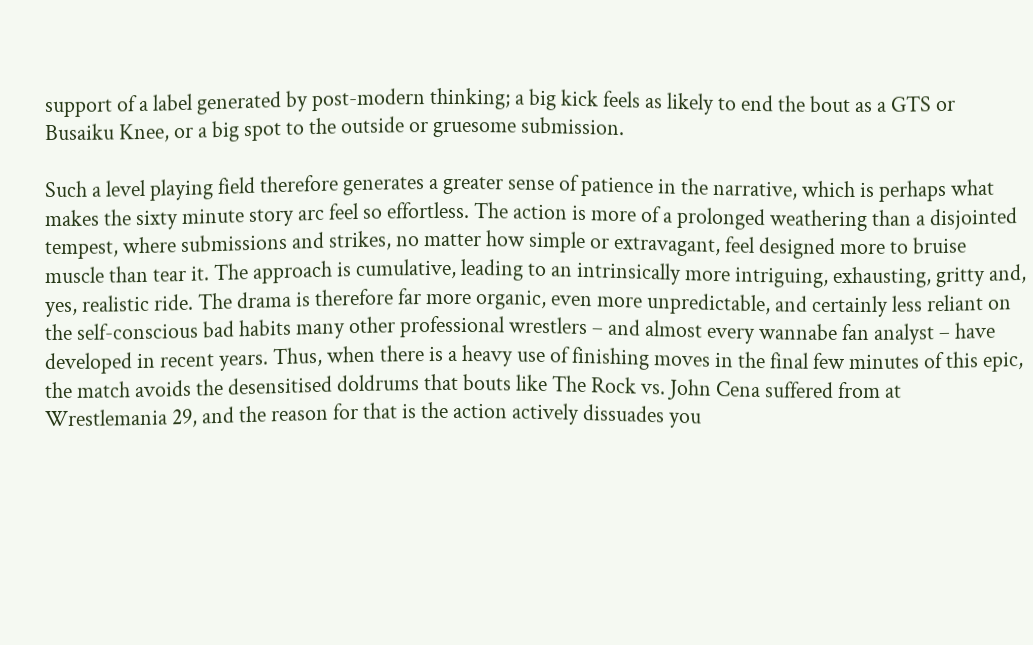support of a label generated by post-modern thinking; a big kick feels as likely to end the bout as a GTS or Busaiku Knee, or a big spot to the outside or gruesome submission.

Such a level playing field therefore generates a greater sense of patience in the narrative, which is perhaps what makes the sixty minute story arc feel so effortless. The action is more of a prolonged weathering than a disjointed tempest, where submissions and strikes, no matter how simple or extravagant, feel designed more to bruise muscle than tear it. The approach is cumulative, leading to an intrinsically more intriguing, exhausting, gritty and, yes, realistic ride. The drama is therefore far more organic, even more unpredictable, and certainly less reliant on the self-conscious bad habits many other professional wrestlers – and almost every wannabe fan analyst – have developed in recent years. Thus, when there is a heavy use of finishing moves in the final few minutes of this epic, the match avoids the desensitised doldrums that bouts like The Rock vs. John Cena suffered from at Wrestlemania 29, and the reason for that is the action actively dissuades you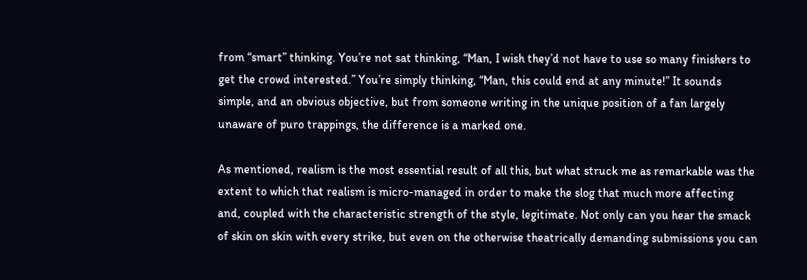from “smart” thinking. You’re not sat thinking, “Man, I wish they’d not have to use so many finishers to get the crowd interested.” You’re simply thinking, “Man, this could end at any minute!” It sounds simple, and an obvious objective, but from someone writing in the unique position of a fan largely unaware of puro trappings, the difference is a marked one.

As mentioned, realism is the most essential result of all this, but what struck me as remarkable was the extent to which that realism is micro-managed in order to make the slog that much more affecting and, coupled with the characteristic strength of the style, legitimate. Not only can you hear the smack of skin on skin with every strike, but even on the otherwise theatrically demanding submissions you can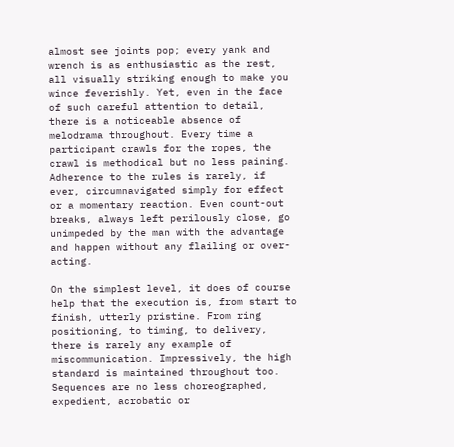almost see joints pop; every yank and wrench is as enthusiastic as the rest, all visually striking enough to make you wince feverishly. Yet, even in the face of such careful attention to detail, there is a noticeable absence of melodrama throughout. Every time a participant crawls for the ropes, the crawl is methodical but no less paining. Adherence to the rules is rarely, if ever, circumnavigated simply for effect or a momentary reaction. Even count-out breaks, always left perilously close, go unimpeded by the man with the advantage and happen without any flailing or over-acting.

On the simplest level, it does of course help that the execution is, from start to finish, utterly pristine. From ring positioning, to timing, to delivery, there is rarely any example of miscommunication. Impressively, the high standard is maintained throughout too. Sequences are no less choreographed, expedient, acrobatic or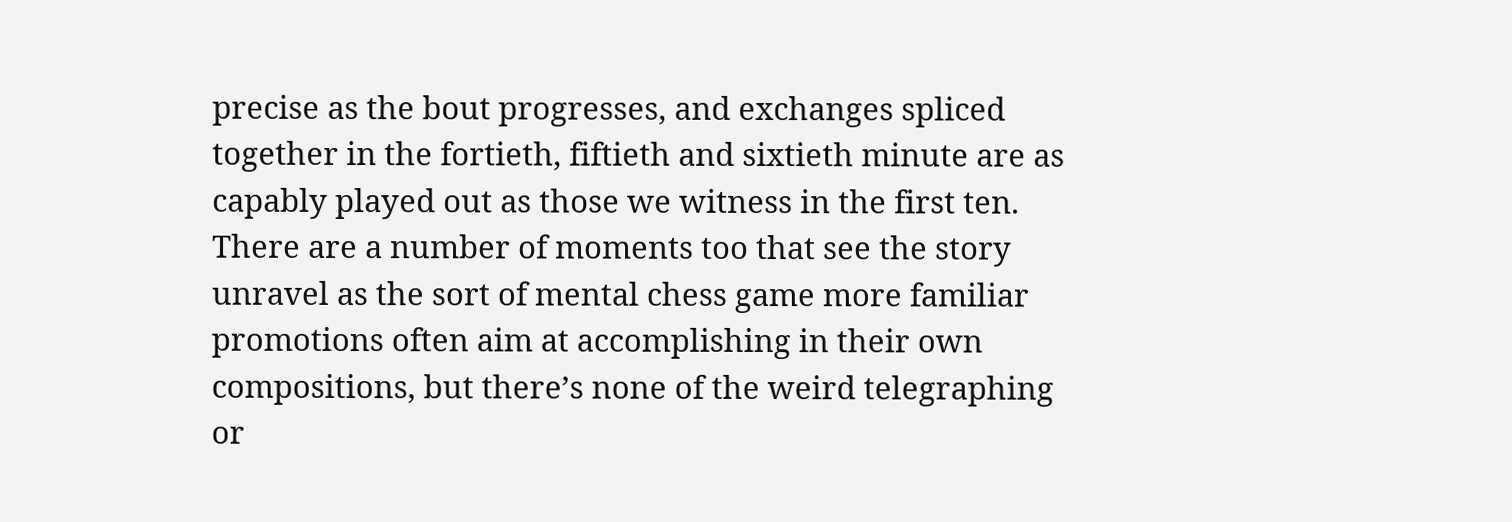precise as the bout progresses, and exchanges spliced together in the fortieth, fiftieth and sixtieth minute are as capably played out as those we witness in the first ten. There are a number of moments too that see the story unravel as the sort of mental chess game more familiar promotions often aim at accomplishing in their own compositions, but there’s none of the weird telegraphing or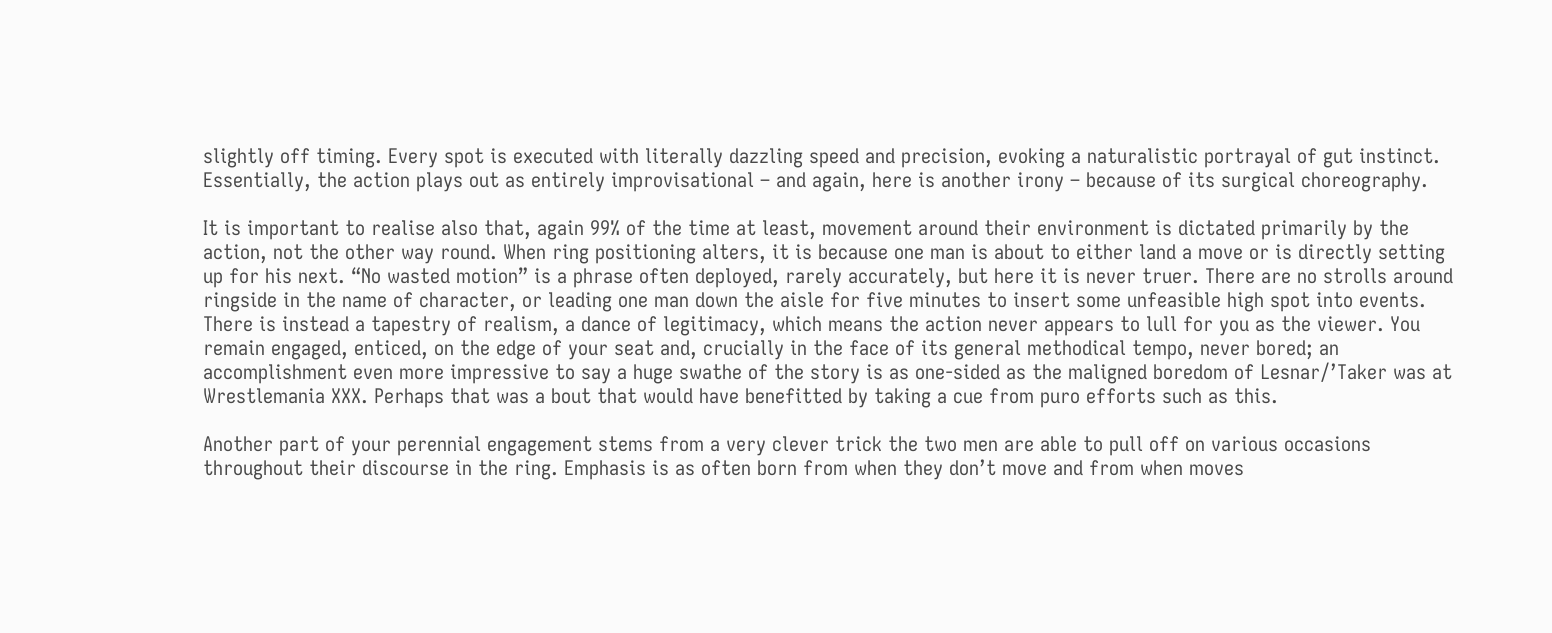slightly off timing. Every spot is executed with literally dazzling speed and precision, evoking a naturalistic portrayal of gut instinct. Essentially, the action plays out as entirely improvisational – and again, here is another irony – because of its surgical choreography.

It is important to realise also that, again 99% of the time at least, movement around their environment is dictated primarily by the action, not the other way round. When ring positioning alters, it is because one man is about to either land a move or is directly setting up for his next. “No wasted motion” is a phrase often deployed, rarely accurately, but here it is never truer. There are no strolls around ringside in the name of character, or leading one man down the aisle for five minutes to insert some unfeasible high spot into events. There is instead a tapestry of realism, a dance of legitimacy, which means the action never appears to lull for you as the viewer. You remain engaged, enticed, on the edge of your seat and, crucially in the face of its general methodical tempo, never bored; an accomplishment even more impressive to say a huge swathe of the story is as one-sided as the maligned boredom of Lesnar/’Taker was at Wrestlemania XXX. Perhaps that was a bout that would have benefitted by taking a cue from puro efforts such as this.

Another part of your perennial engagement stems from a very clever trick the two men are able to pull off on various occasions throughout their discourse in the ring. Emphasis is as often born from when they don’t move and from when moves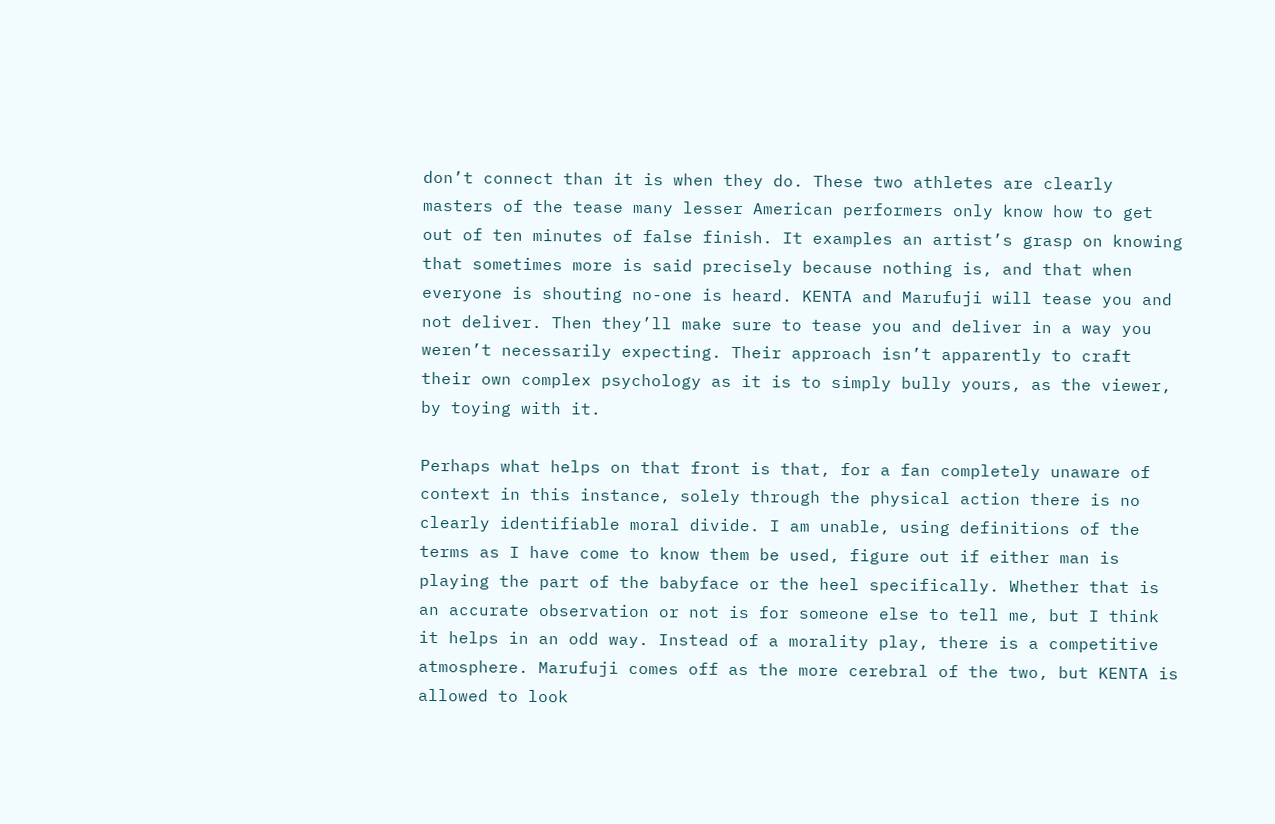don’t connect than it is when they do. These two athletes are clearly masters of the tease many lesser American performers only know how to get out of ten minutes of false finish. It examples an artist’s grasp on knowing that sometimes more is said precisely because nothing is, and that when everyone is shouting no-one is heard. KENTA and Marufuji will tease you and not deliver. Then they’ll make sure to tease you and deliver in a way you weren’t necessarily expecting. Their approach isn’t apparently to craft their own complex psychology as it is to simply bully yours, as the viewer, by toying with it.

Perhaps what helps on that front is that, for a fan completely unaware of context in this instance, solely through the physical action there is no clearly identifiable moral divide. I am unable, using definitions of the terms as I have come to know them be used, figure out if either man is playing the part of the babyface or the heel specifically. Whether that is an accurate observation or not is for someone else to tell me, but I think it helps in an odd way. Instead of a morality play, there is a competitive atmosphere. Marufuji comes off as the more cerebral of the two, but KENTA is allowed to look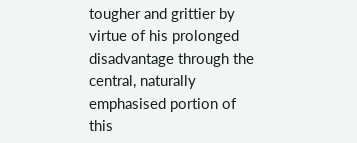tougher and grittier by virtue of his prolonged disadvantage through the central, naturally emphasised portion of this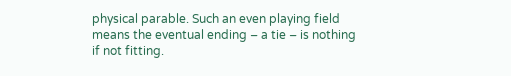physical parable. Such an even playing field means the eventual ending – a tie – is nothing if not fitting.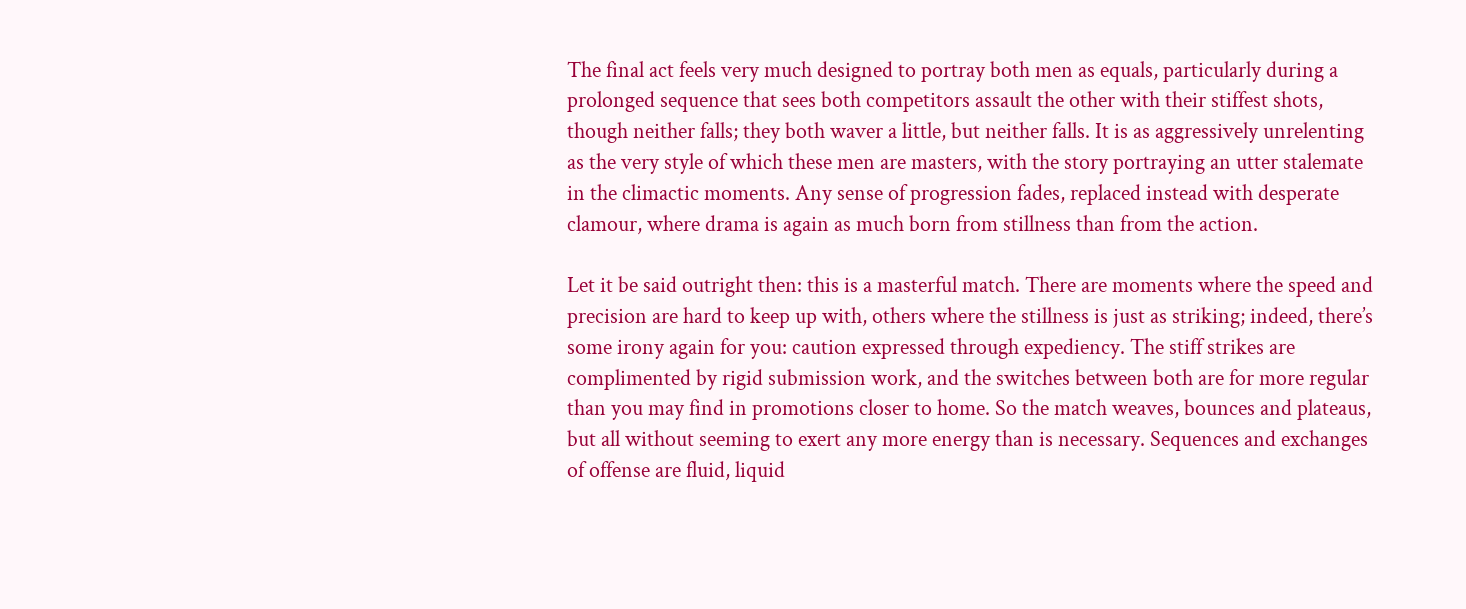The final act feels very much designed to portray both men as equals, particularly during a prolonged sequence that sees both competitors assault the other with their stiffest shots, though neither falls; they both waver a little, but neither falls. It is as aggressively unrelenting as the very style of which these men are masters, with the story portraying an utter stalemate in the climactic moments. Any sense of progression fades, replaced instead with desperate clamour, where drama is again as much born from stillness than from the action.

Let it be said outright then: this is a masterful match. There are moments where the speed and precision are hard to keep up with, others where the stillness is just as striking; indeed, there’s some irony again for you: caution expressed through expediency. The stiff strikes are complimented by rigid submission work, and the switches between both are for more regular than you may find in promotions closer to home. So the match weaves, bounces and plateaus, but all without seeming to exert any more energy than is necessary. Sequences and exchanges of offense are fluid, liquid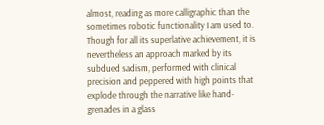almost, reading as more calligraphic than the sometimes robotic functionality I am used to. Though for all its superlative achievement, it is nevertheless an approach marked by its subdued sadism, performed with clinical precision and peppered with high points that explode through the narrative like hand-grenades in a glass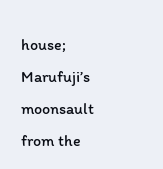house; Marufuji’s moonsault from the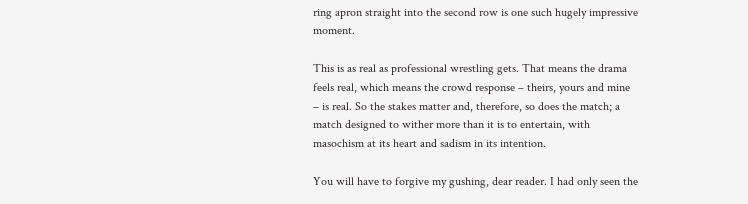ring apron straight into the second row is one such hugely impressive moment.

This is as real as professional wrestling gets. That means the drama feels real, which means the crowd response – theirs, yours and mine – is real. So the stakes matter and, therefore, so does the match; a match designed to wither more than it is to entertain, with masochism at its heart and sadism in its intention.

You will have to forgive my gushing, dear reader. I had only seen the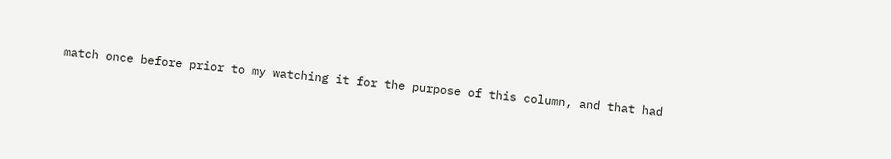match once before prior to my watching it for the purpose of this column, and that had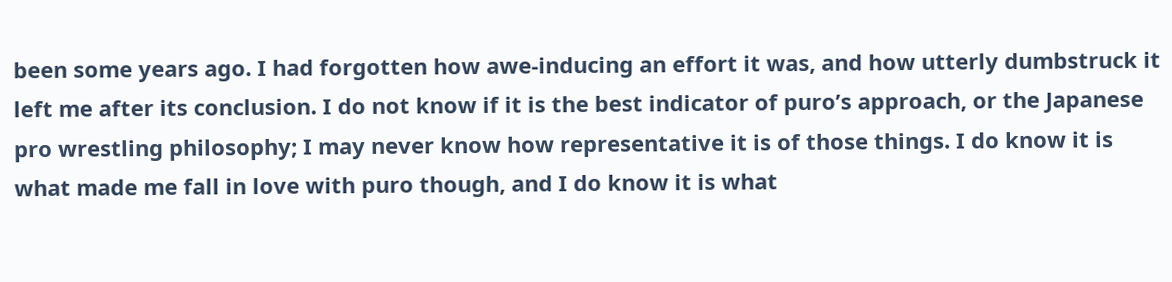been some years ago. I had forgotten how awe-inducing an effort it was, and how utterly dumbstruck it left me after its conclusion. I do not know if it is the best indicator of puro’s approach, or the Japanese pro wrestling philosophy; I may never know how representative it is of those things. I do know it is what made me fall in love with puro though, and I do know it is what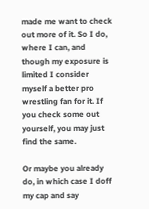made me want to check out more of it. So I do, where I can, and though my exposure is limited I consider myself a better pro wrestling fan for it. If you check some out yourself, you may just find the same.

Or maybe you already do, in which case I doff my cap and say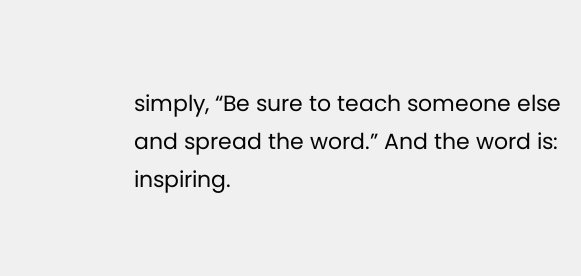simply, “Be sure to teach someone else and spread the word.” And the word is: inspiring.